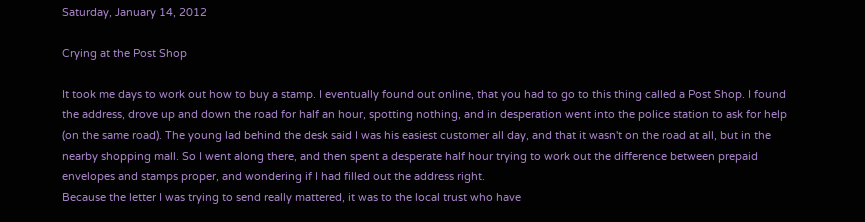Saturday, January 14, 2012

Crying at the Post Shop

It took me days to work out how to buy a stamp. I eventually found out online, that you had to go to this thing called a Post Shop. I found the address, drove up and down the road for half an hour, spotting nothing, and in desperation went into the police station to ask for help (on the same road). The young lad behind the desk said I was his easiest customer all day, and that it wasn't on the road at all, but in the nearby shopping mall. So I went along there, and then spent a desperate half hour trying to work out the difference between prepaid envelopes and stamps proper, and wondering if I had filled out the address right.
Because the letter I was trying to send really mattered, it was to the local trust who have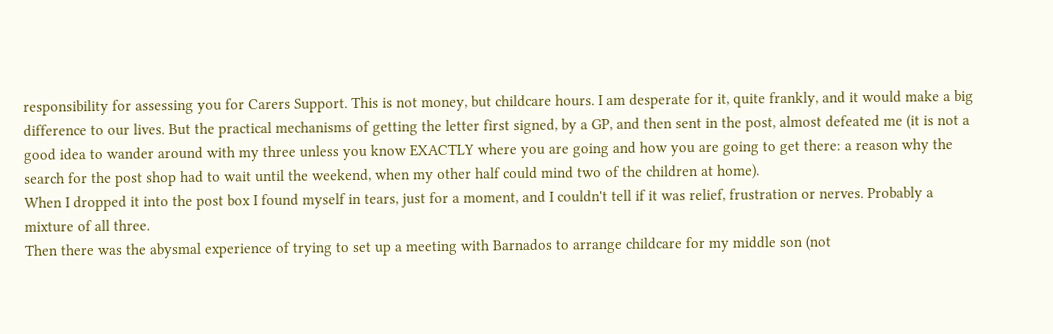responsibility for assessing you for Carers Support. This is not money, but childcare hours. I am desperate for it, quite frankly, and it would make a big difference to our lives. But the practical mechanisms of getting the letter first signed, by a GP, and then sent in the post, almost defeated me (it is not a good idea to wander around with my three unless you know EXACTLY where you are going and how you are going to get there: a reason why the search for the post shop had to wait until the weekend, when my other half could mind two of the children at home).
When I dropped it into the post box I found myself in tears, just for a moment, and I couldn't tell if it was relief, frustration or nerves. Probably a mixture of all three.
Then there was the abysmal experience of trying to set up a meeting with Barnados to arrange childcare for my middle son (not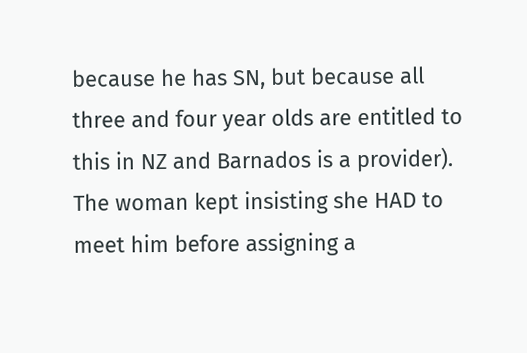because he has SN, but because all three and four year olds are entitled to this in NZ and Barnados is a provider). The woman kept insisting she HAD to meet him before assigning a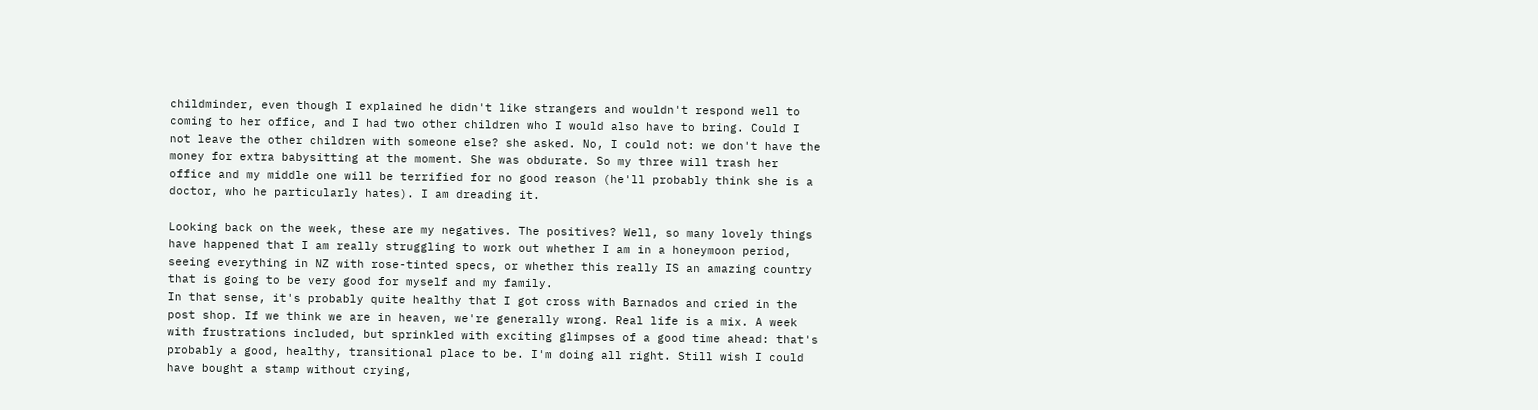childminder, even though I explained he didn't like strangers and wouldn't respond well to coming to her office, and I had two other children who I would also have to bring. Could I not leave the other children with someone else? she asked. No, I could not: we don't have the money for extra babysitting at the moment. She was obdurate. So my three will trash her office and my middle one will be terrified for no good reason (he'll probably think she is a doctor, who he particularly hates). I am dreading it.

Looking back on the week, these are my negatives. The positives? Well, so many lovely things have happened that I am really struggling to work out whether I am in a honeymoon period, seeing everything in NZ with rose-tinted specs, or whether this really IS an amazing country that is going to be very good for myself and my family.
In that sense, it's probably quite healthy that I got cross with Barnados and cried in the post shop. If we think we are in heaven, we're generally wrong. Real life is a mix. A week with frustrations included, but sprinkled with exciting glimpses of a good time ahead: that's probably a good, healthy, transitional place to be. I'm doing all right. Still wish I could have bought a stamp without crying,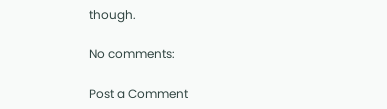though.

No comments:

Post a Comment